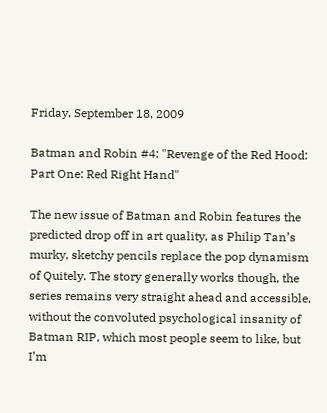Friday, September 18, 2009

Batman and Robin #4: "Revenge of the Red Hood: Part One: Red Right Hand"

The new issue of Batman and Robin features the predicted drop off in art quality, as Philip Tan’s murky, sketchy pencils replace the pop dynamism of Quitely. The story generally works though, the series remains very straight ahead and accessible, without the convoluted psychological insanity of Batman RIP, which most people seem to like, but I’m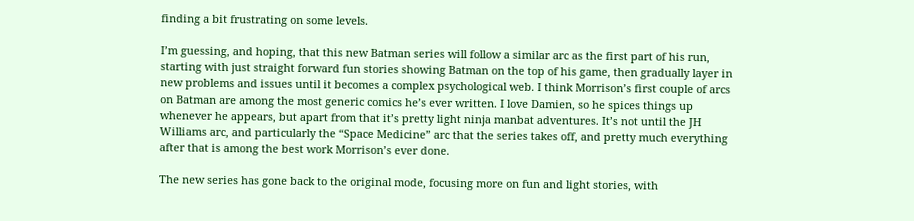finding a bit frustrating on some levels.

I’m guessing, and hoping, that this new Batman series will follow a similar arc as the first part of his run, starting with just straight forward fun stories showing Batman on the top of his game, then gradually layer in new problems and issues until it becomes a complex psychological web. I think Morrison’s first couple of arcs on Batman are among the most generic comics he’s ever written. I love Damien, so he spices things up whenever he appears, but apart from that it’s pretty light ninja manbat adventures. It’s not until the JH Williams arc, and particularly the “Space Medicine” arc that the series takes off, and pretty much everything after that is among the best work Morrison’s ever done.

The new series has gone back to the original mode, focusing more on fun and light stories, with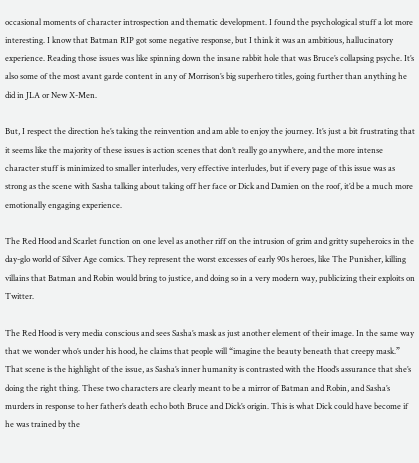occasional moments of character introspection and thematic development. I found the psychological stuff a lot more interesting. I know that Batman RIP got some negative response, but I think it was an ambitious, hallucinatory experience. Reading those issues was like spinning down the insane rabbit hole that was Bruce’s collapsing psyche. It’s also some of the most avant garde content in any of Morrison’s big superhero titles, going further than anything he did in JLA or New X-Men.

But, I respect the direction he’s taking the reinvention and am able to enjoy the journey. It’s just a bit frustrating that it seems like the majority of these issues is action scenes that don’t really go anywhere, and the more intense character stuff is minimized to smaller interludes, very effective interludes, but if every page of this issue was as strong as the scene with Sasha talking about taking off her face or Dick and Damien on the roof, it’d be a much more emotionally engaging experience.

The Red Hood and Scarlet function on one level as another riff on the intrusion of grim and gritty supeheroics in the day-glo world of Silver Age comics. They represent the worst excesses of early 90s heroes, like The Punisher, killing villains that Batman and Robin would bring to justice, and doing so in a very modern way, publicizing their exploits on Twitter.

The Red Hood is very media conscious and sees Sasha’s mask as just another element of their image. In the same way that we wonder who’s under his hood, he claims that people will “imagine the beauty beneath that creepy mask.” That scene is the highlight of the issue, as Sasha’s inner humanity is contrasted with the Hood’s assurance that she’s doing the right thing. These two characters are clearly meant to be a mirror of Batman and Robin, and Sasha’s murders in response to her father’s death echo both Bruce and Dick’s origin. This is what Dick could have become if he was trained by the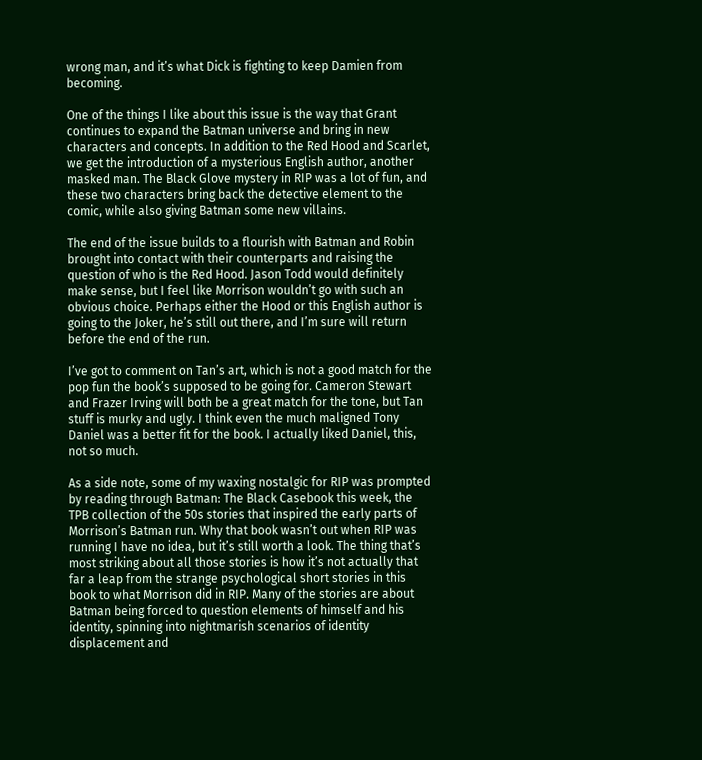wrong man, and it’s what Dick is fighting to keep Damien from becoming.

One of the things I like about this issue is the way that Grant continues to expand the Batman universe and bring in new characters and concepts. In addition to the Red Hood and Scarlet, we get the introduction of a mysterious English author, another masked man. The Black Glove mystery in RIP was a lot of fun, and these two characters bring back the detective element to the comic, while also giving Batman some new villains.

The end of the issue builds to a flourish with Batman and Robin brought into contact with their counterparts and raising the question of who is the Red Hood. Jason Todd would definitely make sense, but I feel like Morrison wouldn’t go with such an obvious choice. Perhaps either the Hood or this English author is going to the Joker, he’s still out there, and I’m sure will return before the end of the run.

I’ve got to comment on Tan’s art, which is not a good match for the pop fun the book’s supposed to be going for. Cameron Stewart and Frazer Irving will both be a great match for the tone, but Tan stuff is murky and ugly. I think even the much maligned Tony Daniel was a better fit for the book. I actually liked Daniel, this, not so much.

As a side note, some of my waxing nostalgic for RIP was prompted by reading through Batman: The Black Casebook this week, the TPB collection of the 50s stories that inspired the early parts of Morrison’s Batman run. Why that book wasn’t out when RIP was running I have no idea, but it’s still worth a look. The thing that’s most striking about all those stories is how it’s not actually that far a leap from the strange psychological short stories in this book to what Morrison did in RIP. Many of the stories are about Batman being forced to question elements of himself and his identity, spinning into nightmarish scenarios of identity displacement and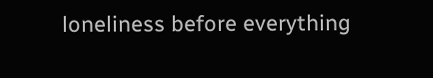loneliness before everything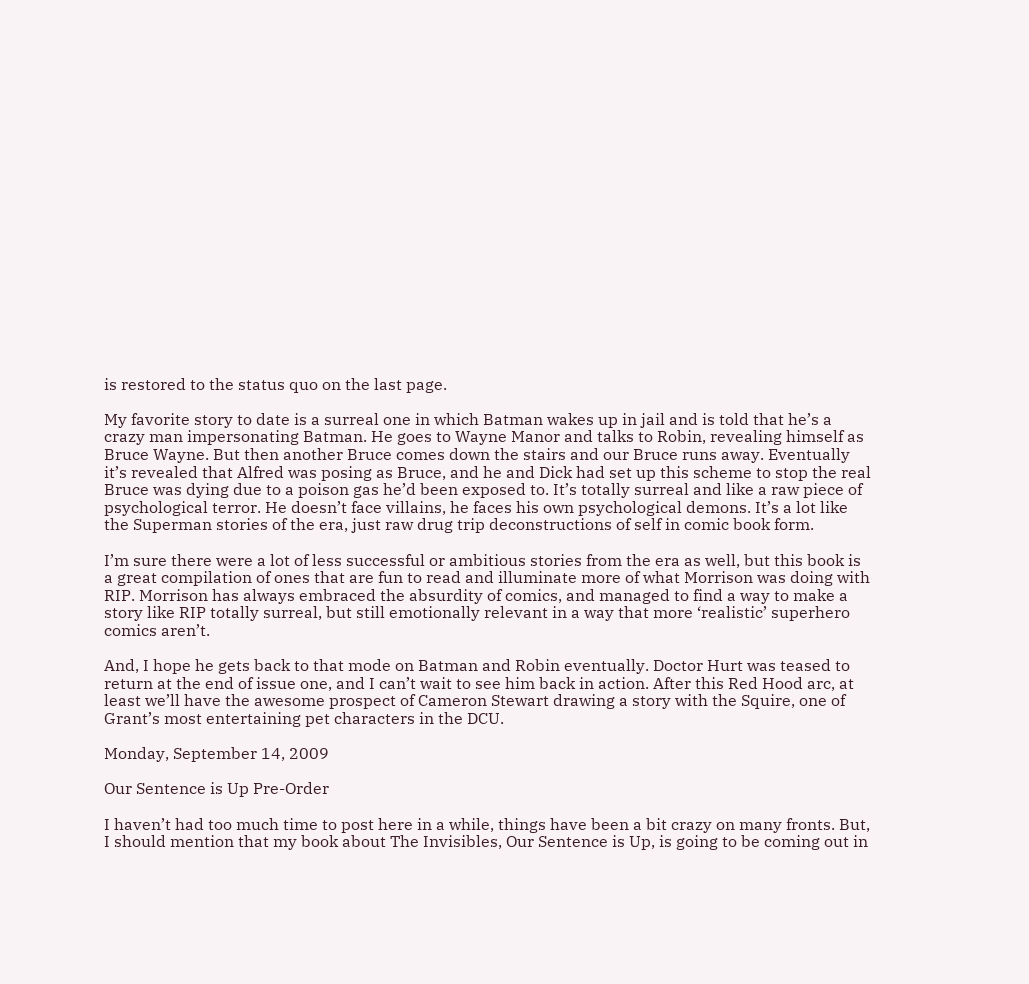is restored to the status quo on the last page.

My favorite story to date is a surreal one in which Batman wakes up in jail and is told that he’s a crazy man impersonating Batman. He goes to Wayne Manor and talks to Robin, revealing himself as Bruce Wayne. But then another Bruce comes down the stairs and our Bruce runs away. Eventually it’s revealed that Alfred was posing as Bruce, and he and Dick had set up this scheme to stop the real Bruce was dying due to a poison gas he’d been exposed to. It’s totally surreal and like a raw piece of psychological terror. He doesn’t face villains, he faces his own psychological demons. It’s a lot like the Superman stories of the era, just raw drug trip deconstructions of self in comic book form.

I’m sure there were a lot of less successful or ambitious stories from the era as well, but this book is a great compilation of ones that are fun to read and illuminate more of what Morrison was doing with RIP. Morrison has always embraced the absurdity of comics, and managed to find a way to make a story like RIP totally surreal, but still emotionally relevant in a way that more ‘realistic’ superhero comics aren’t.

And, I hope he gets back to that mode on Batman and Robin eventually. Doctor Hurt was teased to return at the end of issue one, and I can’t wait to see him back in action. After this Red Hood arc, at least we’ll have the awesome prospect of Cameron Stewart drawing a story with the Squire, one of Grant’s most entertaining pet characters in the DCU.

Monday, September 14, 2009

Our Sentence is Up Pre-Order

I haven’t had too much time to post here in a while, things have been a bit crazy on many fronts. But, I should mention that my book about The Invisibles, Our Sentence is Up, is going to be coming out in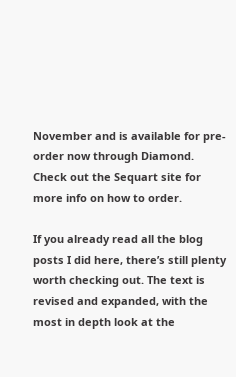November and is available for pre-order now through Diamond. Check out the Sequart site for more info on how to order.

If you already read all the blog posts I did here, there’s still plenty worth checking out. The text is revised and expanded, with the most in depth look at the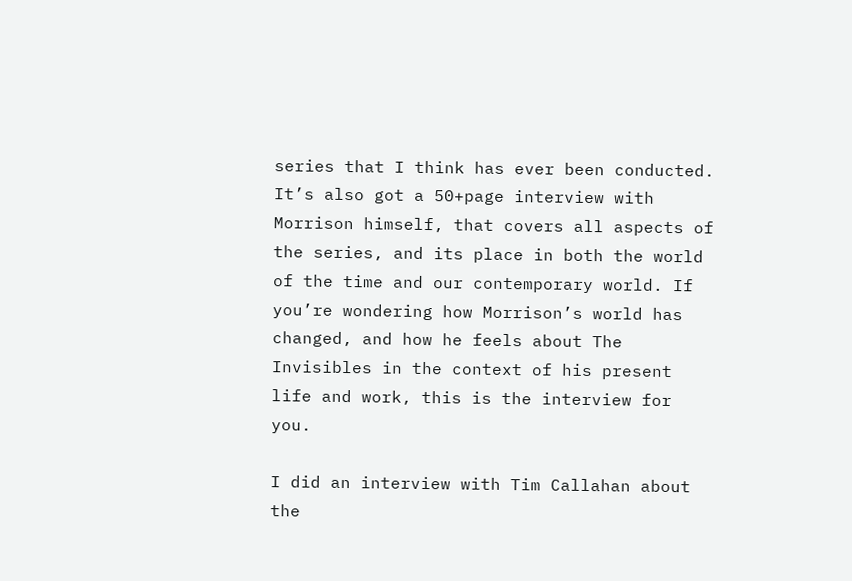series that I think has ever been conducted. It’s also got a 50+page interview with Morrison himself, that covers all aspects of the series, and its place in both the world of the time and our contemporary world. If you’re wondering how Morrison’s world has changed, and how he feels about The Invisibles in the context of his present life and work, this is the interview for you.

I did an interview with Tim Callahan about the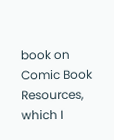book on Comic Book Resources, which I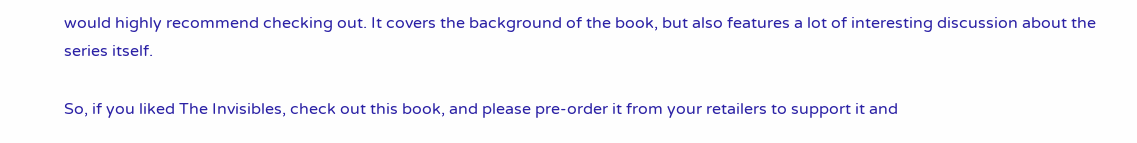would highly recommend checking out. It covers the background of the book, but also features a lot of interesting discussion about the series itself.

So, if you liked The Invisibles, check out this book, and please pre-order it from your retailers to support it and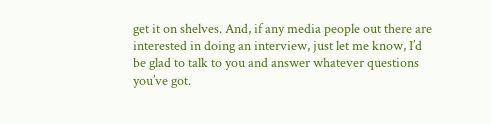get it on shelves. And, if any media people out there are interested in doing an interview, just let me know, I’d be glad to talk to you and answer whatever questions you’ve got.